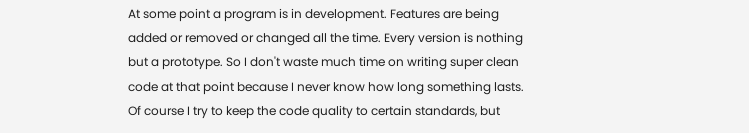At some point a program is in development. Features are being added or removed or changed all the time. Every version is nothing but a prototype. So I don't waste much time on writing super clean code at that point because I never know how long something lasts. Of course I try to keep the code quality to certain standards, but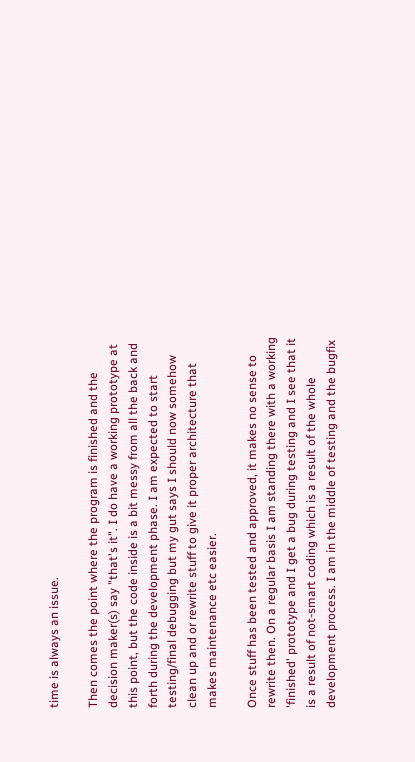time is always an issue.

Then comes the point where the program is finished and the decision maker(s) say "that's it". I do have a working prototype at this point, but the code inside is a bit messy from all the back and forth during the development phase. I am expected to start testing/final debugging but my gut says I should now somehow clean up and or rewrite stuff to give it proper architecture that makes maintenance etc easier.

Once stuff has been tested and approved, it makes no sense to rewrite then. On a regular basis I am standing there with a working 'finished' prototype and I get a bug during testing and I see that it is a result of not-smart coding which is a result of the whole development process. I am in the middle of testing and the bugfix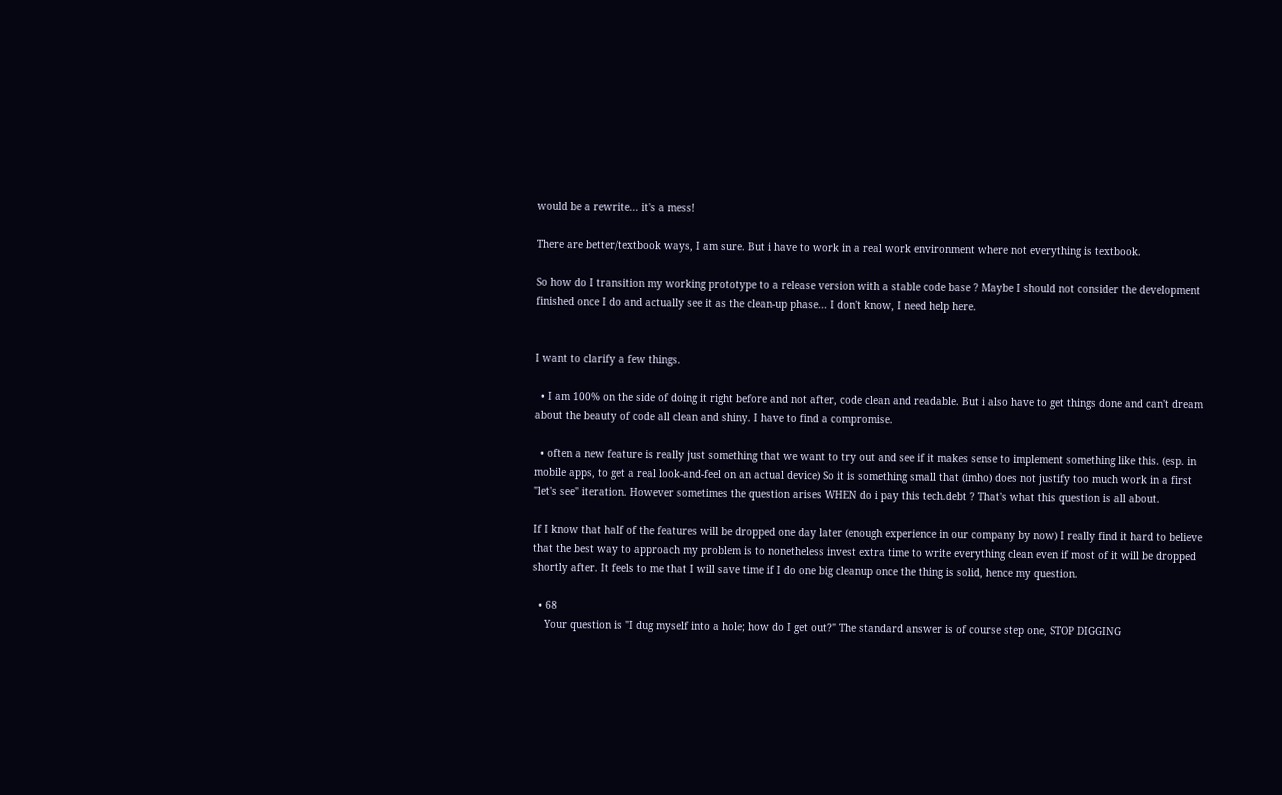would be a rewrite... it's a mess!

There are better/textbook ways, I am sure. But i have to work in a real work environment where not everything is textbook.

So how do I transition my working prototype to a release version with a stable code base ? Maybe I should not consider the development finished once I do and actually see it as the clean-up phase... I don't know, I need help here.


I want to clarify a few things.

  • I am 100% on the side of doing it right before and not after, code clean and readable. But i also have to get things done and can't dream about the beauty of code all clean and shiny. I have to find a compromise.

  • often a new feature is really just something that we want to try out and see if it makes sense to implement something like this. (esp. in mobile apps, to get a real look-and-feel on an actual device) So it is something small that (imho) does not justify too much work in a first "let's see" iteration. However sometimes the question arises WHEN do i pay this tech.debt ? That's what this question is all about.

If I know that half of the features will be dropped one day later (enough experience in our company by now) I really find it hard to believe that the best way to approach my problem is to nonetheless invest extra time to write everything clean even if most of it will be dropped shortly after. It feels to me that I will save time if I do one big cleanup once the thing is solid, hence my question.

  • 68
    Your question is "I dug myself into a hole; how do I get out?" The standard answer is of course step one, STOP DIGGING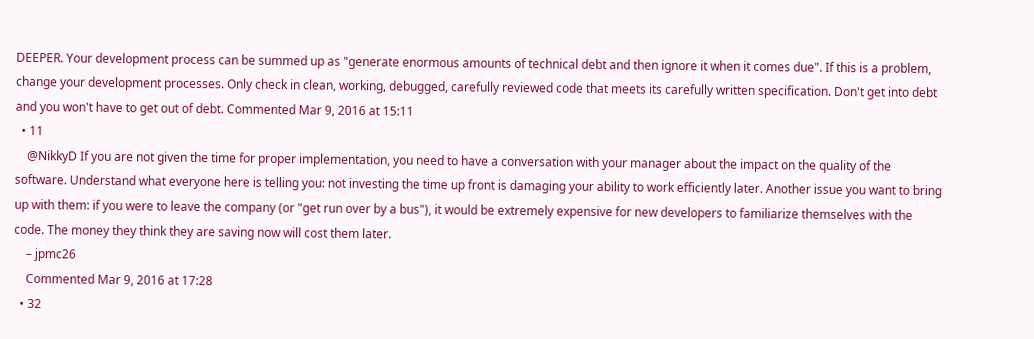DEEPER. Your development process can be summed up as "generate enormous amounts of technical debt and then ignore it when it comes due". If this is a problem, change your development processes. Only check in clean, working, debugged, carefully reviewed code that meets its carefully written specification. Don't get into debt and you won't have to get out of debt. Commented Mar 9, 2016 at 15:11
  • 11
    @NikkyD If you are not given the time for proper implementation, you need to have a conversation with your manager about the impact on the quality of the software. Understand what everyone here is telling you: not investing the time up front is damaging your ability to work efficiently later. Another issue you want to bring up with them: if you were to leave the company (or "get run over by a bus"), it would be extremely expensive for new developers to familiarize themselves with the code. The money they think they are saving now will cost them later.
    – jpmc26
    Commented Mar 9, 2016 at 17:28
  • 32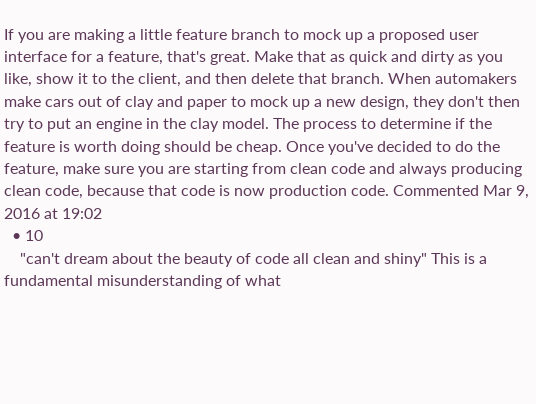If you are making a little feature branch to mock up a proposed user interface for a feature, that's great. Make that as quick and dirty as you like, show it to the client, and then delete that branch. When automakers make cars out of clay and paper to mock up a new design, they don't then try to put an engine in the clay model. The process to determine if the feature is worth doing should be cheap. Once you've decided to do the feature, make sure you are starting from clean code and always producing clean code, because that code is now production code. Commented Mar 9, 2016 at 19:02
  • 10
    "can't dream about the beauty of code all clean and shiny" This is a fundamental misunderstanding of what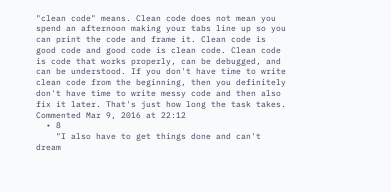"clean code" means. Clean code does not mean you spend an afternoon making your tabs line up so you can print the code and frame it. Clean code is good code and good code is clean code. Clean code is code that works properly, can be debugged, and can be understood. If you don't have time to write clean code from the beginning, then you definitely don't have time to write messy code and then also fix it later. That's just how long the task takes. Commented Mar 9, 2016 at 22:12
  • 8
    "I also have to get things done and can't dream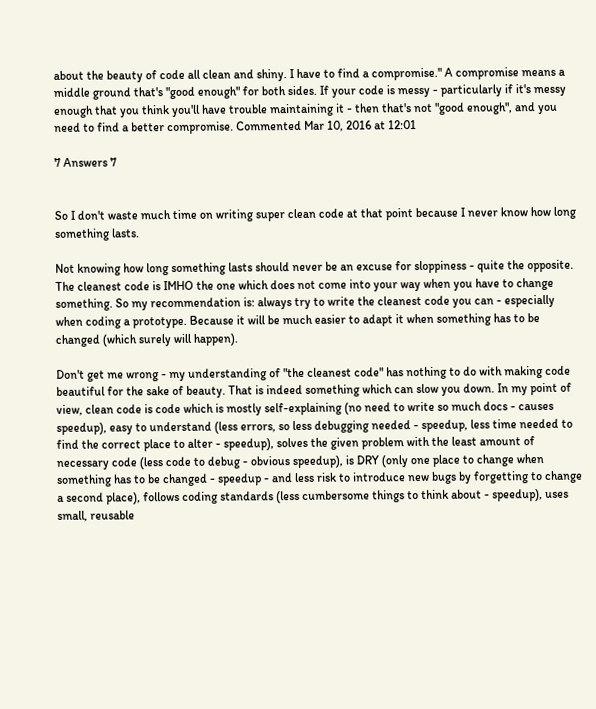about the beauty of code all clean and shiny. I have to find a compromise." A compromise means a middle ground that's "good enough" for both sides. If your code is messy - particularly if it's messy enough that you think you'll have trouble maintaining it - then that's not "good enough", and you need to find a better compromise. Commented Mar 10, 2016 at 12:01

7 Answers 7


So I don't waste much time on writing super clean code at that point because I never know how long something lasts.

Not knowing how long something lasts should never be an excuse for sloppiness - quite the opposite. The cleanest code is IMHO the one which does not come into your way when you have to change something. So my recommendation is: always try to write the cleanest code you can - especially when coding a prototype. Because it will be much easier to adapt it when something has to be changed (which surely will happen).

Don't get me wrong - my understanding of "the cleanest code" has nothing to do with making code beautiful for the sake of beauty. That is indeed something which can slow you down. In my point of view, clean code is code which is mostly self-explaining (no need to write so much docs - causes speedup), easy to understand (less errors, so less debugging needed - speedup, less time needed to find the correct place to alter - speedup), solves the given problem with the least amount of necessary code (less code to debug - obvious speedup), is DRY (only one place to change when something has to be changed - speedup - and less risk to introduce new bugs by forgetting to change a second place), follows coding standards (less cumbersome things to think about - speedup), uses small, reusable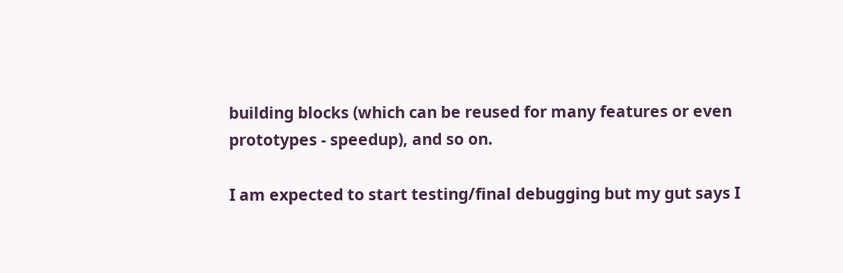building blocks (which can be reused for many features or even prototypes - speedup), and so on.

I am expected to start testing/final debugging but my gut says I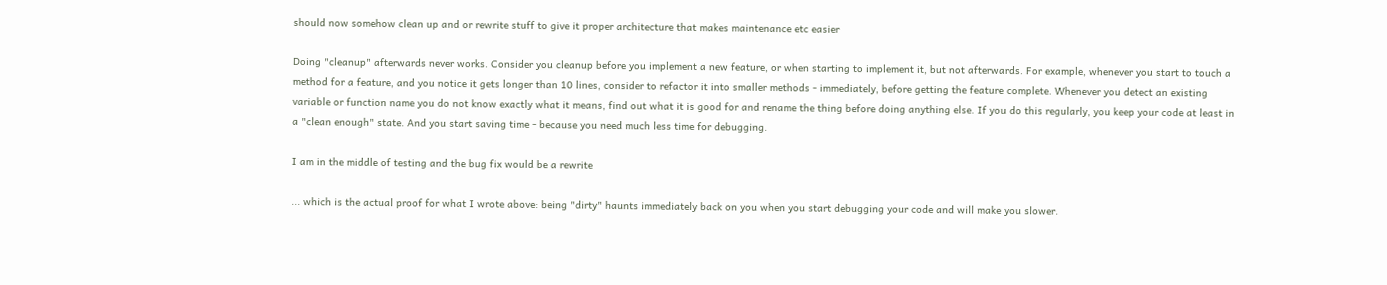should now somehow clean up and or rewrite stuff to give it proper architecture that makes maintenance etc easier

Doing "cleanup" afterwards never works. Consider you cleanup before you implement a new feature, or when starting to implement it, but not afterwards. For example, whenever you start to touch a method for a feature, and you notice it gets longer than 10 lines, consider to refactor it into smaller methods - immediately, before getting the feature complete. Whenever you detect an existing variable or function name you do not know exactly what it means, find out what it is good for and rename the thing before doing anything else. If you do this regularly, you keep your code at least in a "clean enough" state. And you start saving time - because you need much less time for debugging.

I am in the middle of testing and the bug fix would be a rewrite

... which is the actual proof for what I wrote above: being "dirty" haunts immediately back on you when you start debugging your code and will make you slower.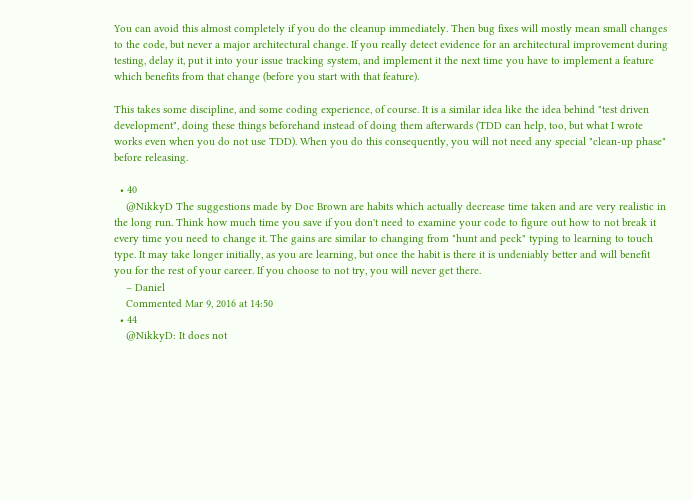You can avoid this almost completely if you do the cleanup immediately. Then bug fixes will mostly mean small changes to the code, but never a major architectural change. If you really detect evidence for an architectural improvement during testing, delay it, put it into your issue tracking system, and implement it the next time you have to implement a feature which benefits from that change (before you start with that feature).

This takes some discipline, and some coding experience, of course. It is a similar idea like the idea behind "test driven development", doing these things beforehand instead of doing them afterwards (TDD can help, too, but what I wrote works even when you do not use TDD). When you do this consequently, you will not need any special "clean-up phase" before releasing.

  • 40
    @NikkyD The suggestions made by Doc Brown are habits which actually decrease time taken and are very realistic in the long run. Think how much time you save if you don't need to examine your code to figure out how to not break it every time you need to change it. The gains are similar to changing from "hunt and peck" typing to learning to touch type. It may take longer initially, as you are learning, but once the habit is there it is undeniably better and will benefit you for the rest of your career. If you choose to not try, you will never get there.
    – Daniel
    Commented Mar 9, 2016 at 14:50
  • 44
    @NikkyD: It does not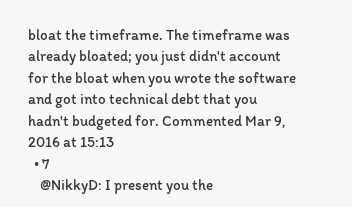bloat the timeframe. The timeframe was already bloated; you just didn't account for the bloat when you wrote the software and got into technical debt that you hadn't budgeted for. Commented Mar 9, 2016 at 15:13
  • 7
    @NikkyD: I present you the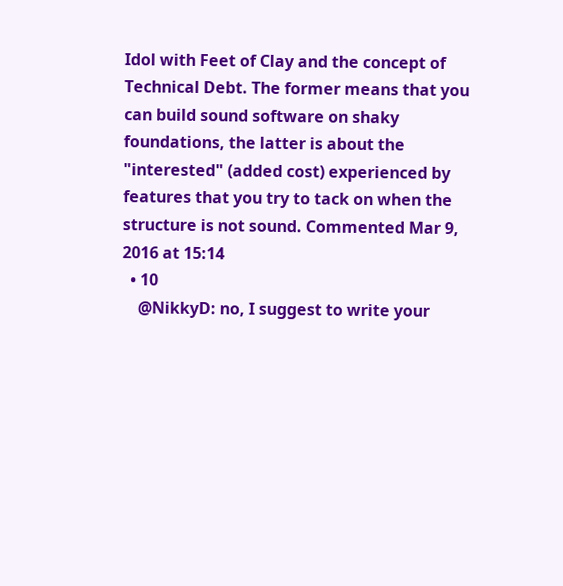Idol with Feet of Clay and the concept of Technical Debt. The former means that you can build sound software on shaky foundations, the latter is about the "interested" (added cost) experienced by features that you try to tack on when the structure is not sound. Commented Mar 9, 2016 at 15:14
  • 10
    @NikkyD: no, I suggest to write your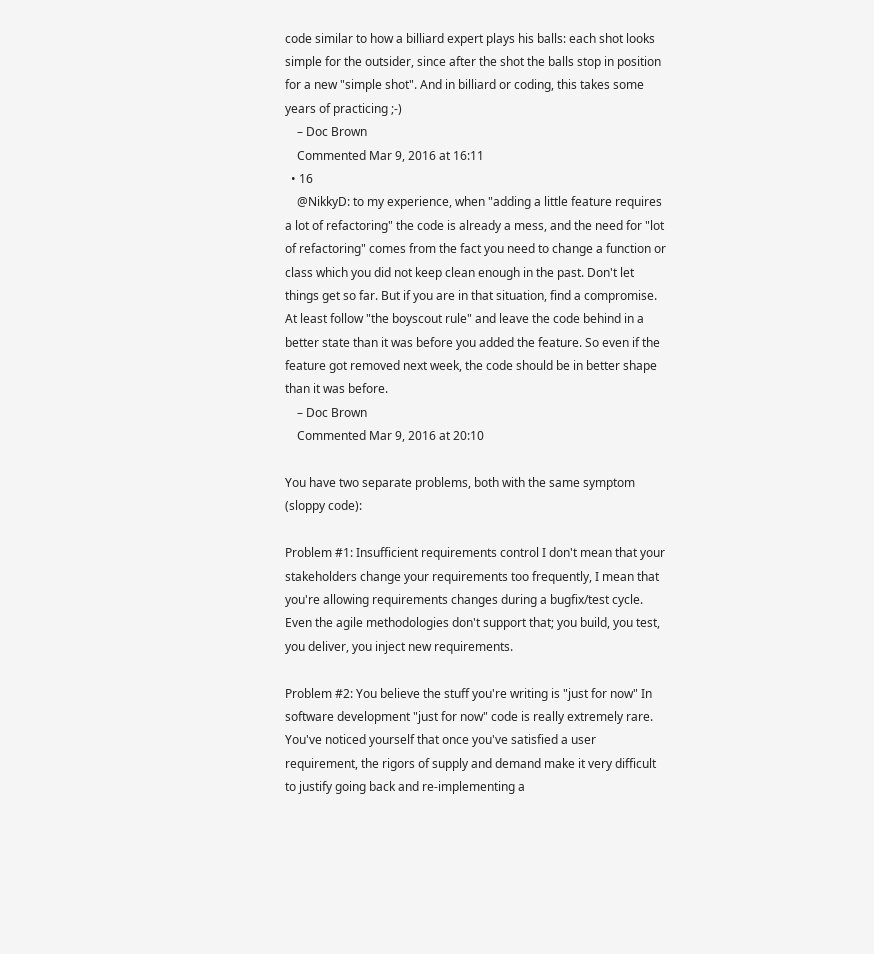code similar to how a billiard expert plays his balls: each shot looks simple for the outsider, since after the shot the balls stop in position for a new "simple shot". And in billiard or coding, this takes some years of practicing ;-)
    – Doc Brown
    Commented Mar 9, 2016 at 16:11
  • 16
    @NikkyD: to my experience, when "adding a little feature requires a lot of refactoring" the code is already a mess, and the need for "lot of refactoring" comes from the fact you need to change a function or class which you did not keep clean enough in the past. Don't let things get so far. But if you are in that situation, find a compromise. At least follow "the boyscout rule" and leave the code behind in a better state than it was before you added the feature. So even if the feature got removed next week, the code should be in better shape than it was before.
    – Doc Brown
    Commented Mar 9, 2016 at 20:10

You have two separate problems, both with the same symptom (sloppy code):

Problem #1: Insufficient requirements control I don't mean that your stakeholders change your requirements too frequently, I mean that you're allowing requirements changes during a bugfix/test cycle. Even the agile methodologies don't support that; you build, you test, you deliver, you inject new requirements.

Problem #2: You believe the stuff you're writing is "just for now" In software development "just for now" code is really extremely rare. You've noticed yourself that once you've satisfied a user requirement, the rigors of supply and demand make it very difficult to justify going back and re-implementing a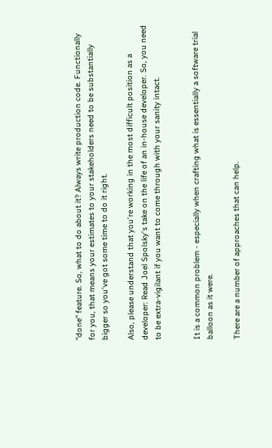"done" feature. So, what to do about it? Always write production code. Functionally for you, that means your estimates to your stakeholders need to be substantially bigger so you've got some time to do it right.

Also, please understand that you're working in the most difficult position as a developer: Read Joel Spolsky's take on the life of an in-house developer. So, you need to be extra-vigilant if you want to come through with your sanity intact.


It is a common problem - especially when crafting what is essentially a software trial balloon as it were.

There are a number of approaches that can help.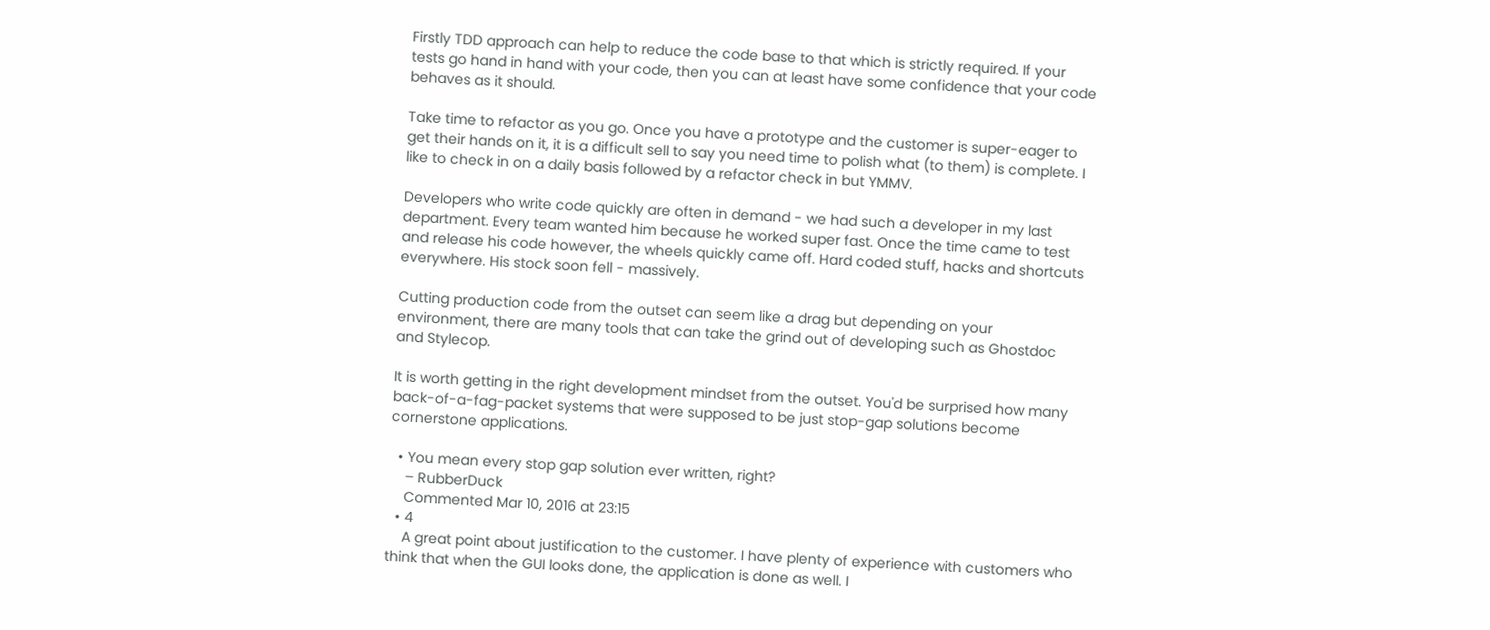Firstly TDD approach can help to reduce the code base to that which is strictly required. If your tests go hand in hand with your code, then you can at least have some confidence that your code behaves as it should.

Take time to refactor as you go. Once you have a prototype and the customer is super-eager to get their hands on it, it is a difficult sell to say you need time to polish what (to them) is complete. I like to check in on a daily basis followed by a refactor check in but YMMV.

Developers who write code quickly are often in demand - we had such a developer in my last department. Every team wanted him because he worked super fast. Once the time came to test and release his code however, the wheels quickly came off. Hard coded stuff, hacks and shortcuts everywhere. His stock soon fell - massively.

Cutting production code from the outset can seem like a drag but depending on your environment, there are many tools that can take the grind out of developing such as Ghostdoc and Stylecop.

It is worth getting in the right development mindset from the outset. You'd be surprised how many back-of-a-fag-packet systems that were supposed to be just stop-gap solutions become cornerstone applications.

  • You mean every stop gap solution ever written, right?
    – RubberDuck
    Commented Mar 10, 2016 at 23:15
  • 4
    A great point about justification to the customer. I have plenty of experience with customers who think that when the GUI looks done, the application is done as well. I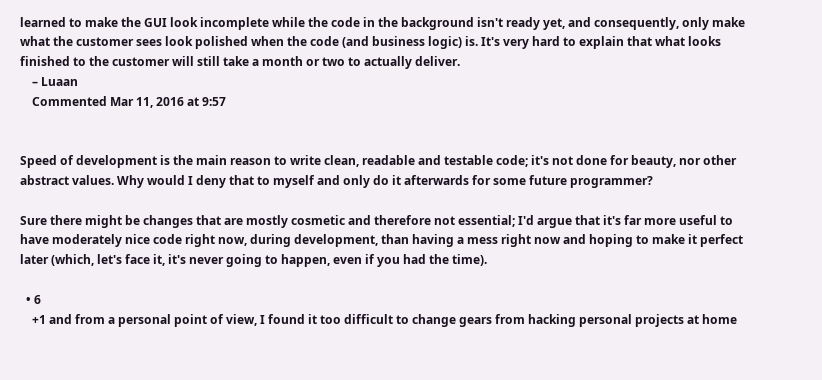learned to make the GUI look incomplete while the code in the background isn't ready yet, and consequently, only make what the customer sees look polished when the code (and business logic) is. It's very hard to explain that what looks finished to the customer will still take a month or two to actually deliver.
    – Luaan
    Commented Mar 11, 2016 at 9:57


Speed of development is the main reason to write clean, readable and testable code; it's not done for beauty, nor other abstract values. Why would I deny that to myself and only do it afterwards for some future programmer?

Sure there might be changes that are mostly cosmetic and therefore not essential; I'd argue that it's far more useful to have moderately nice code right now, during development, than having a mess right now and hoping to make it perfect later (which, let's face it, it's never going to happen, even if you had the time).

  • 6
    +1 and from a personal point of view, I found it too difficult to change gears from hacking personal projects at home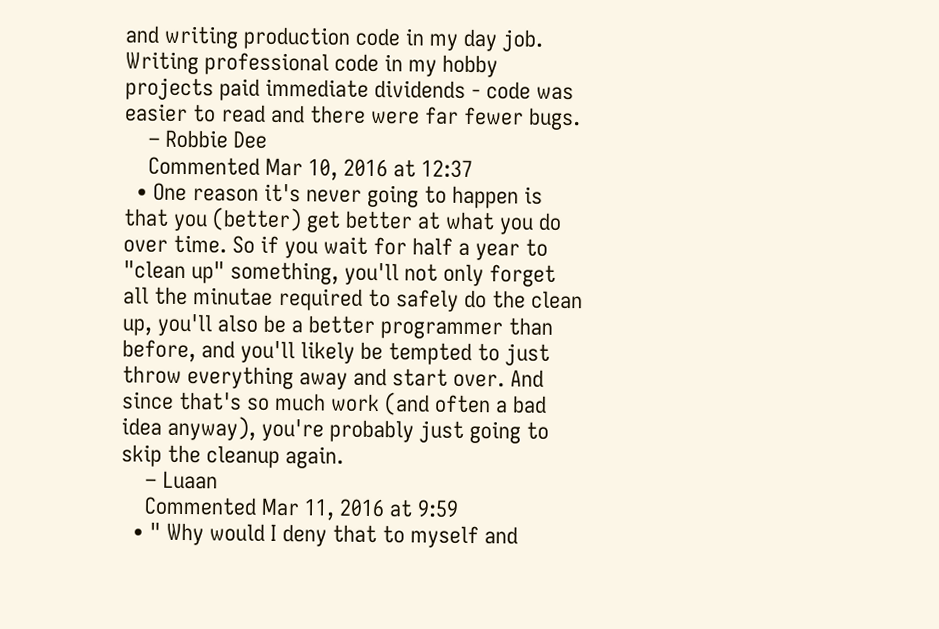and writing production code in my day job. Writing professional code in my hobby projects paid immediate dividends - code was easier to read and there were far fewer bugs.
    – Robbie Dee
    Commented Mar 10, 2016 at 12:37
  • One reason it's never going to happen is that you (better) get better at what you do over time. So if you wait for half a year to "clean up" something, you'll not only forget all the minutae required to safely do the clean up, you'll also be a better programmer than before, and you'll likely be tempted to just throw everything away and start over. And since that's so much work (and often a bad idea anyway), you're probably just going to skip the cleanup again.
    – Luaan
    Commented Mar 11, 2016 at 9:59
  • " Why would I deny that to myself and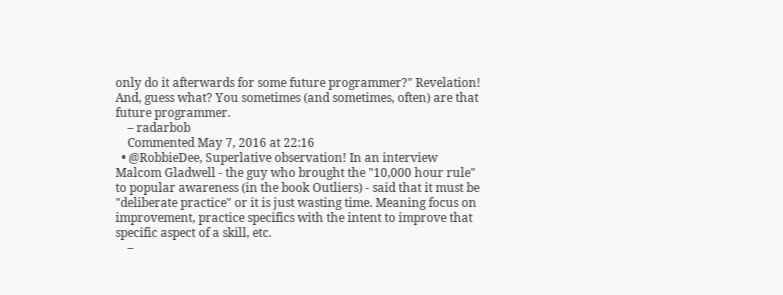only do it afterwards for some future programmer?" Revelation! And, guess what? You sometimes (and sometimes, often) are that future programmer.
    – radarbob
    Commented May 7, 2016 at 22:16
  • @RobbieDee, Superlative observation! In an interview Malcom Gladwell - the guy who brought the "10,000 hour rule" to popular awareness (in the book Outliers) - said that it must be "deliberate practice" or it is just wasting time. Meaning focus on improvement, practice specifics with the intent to improve that specific aspect of a skill, etc.
    –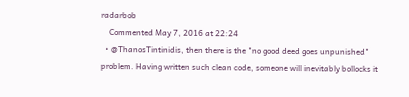radarbob
    Commented May 7, 2016 at 22:24
  • @ThanosTintinidis, then there is the "no good deed goes unpunished" problem. Having written such clean code, someone will inevitably bollocks it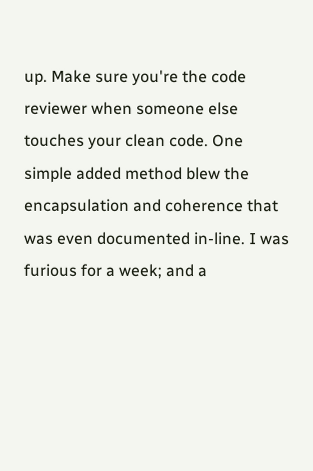up. Make sure you're the code reviewer when someone else touches your clean code. One simple added method blew the encapsulation and coherence that was even documented in-line. I was furious for a week; and a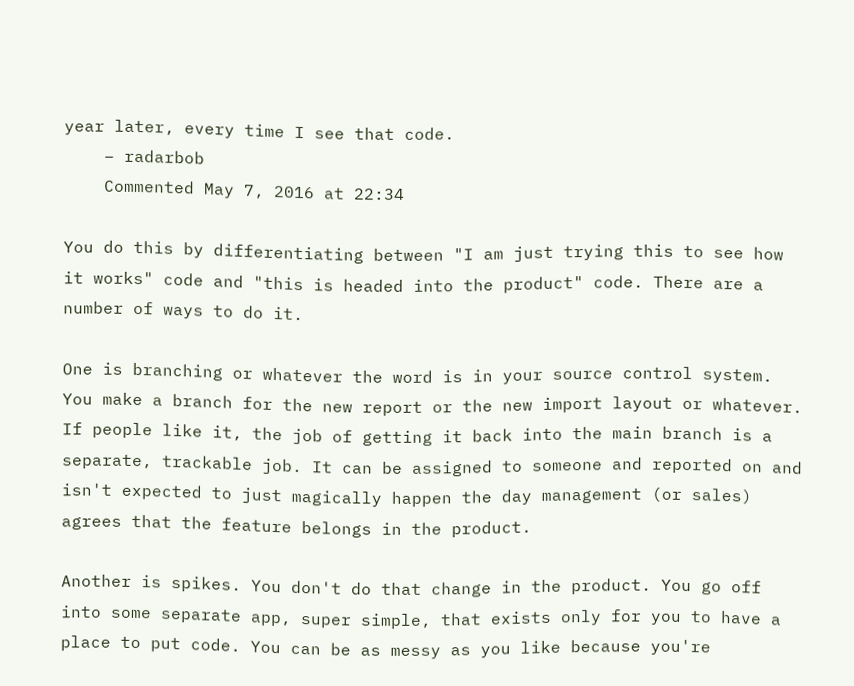year later, every time I see that code.
    – radarbob
    Commented May 7, 2016 at 22:34

You do this by differentiating between "I am just trying this to see how it works" code and "this is headed into the product" code. There are a number of ways to do it.

One is branching or whatever the word is in your source control system. You make a branch for the new report or the new import layout or whatever. If people like it, the job of getting it back into the main branch is a separate, trackable job. It can be assigned to someone and reported on and isn't expected to just magically happen the day management (or sales) agrees that the feature belongs in the product.

Another is spikes. You don't do that change in the product. You go off into some separate app, super simple, that exists only for you to have a place to put code. You can be as messy as you like because you're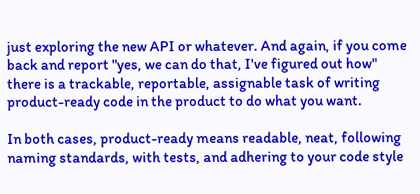just exploring the new API or whatever. And again, if you come back and report "yes, we can do that, I've figured out how" there is a trackable, reportable, assignable task of writing product-ready code in the product to do what you want.

In both cases, product-ready means readable, neat, following naming standards, with tests, and adhering to your code style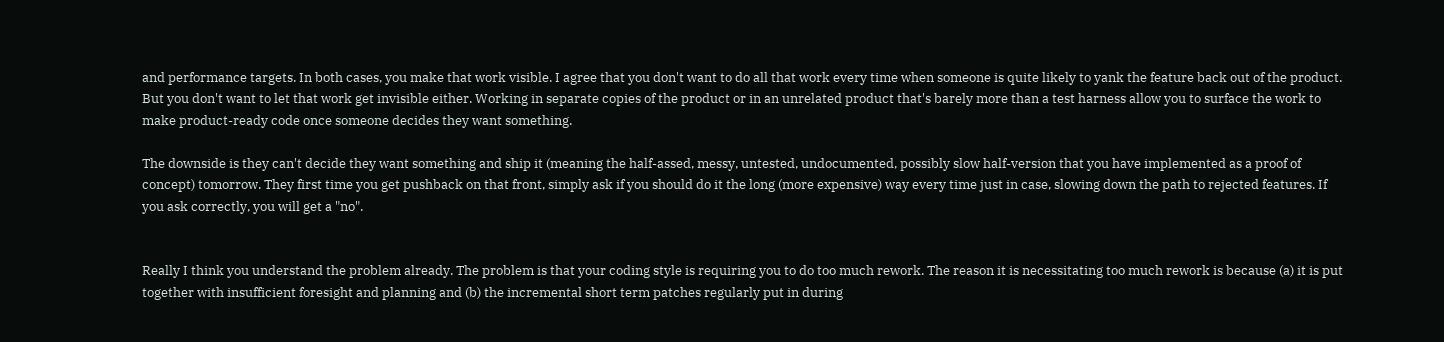and performance targets. In both cases, you make that work visible. I agree that you don't want to do all that work every time when someone is quite likely to yank the feature back out of the product. But you don't want to let that work get invisible either. Working in separate copies of the product or in an unrelated product that's barely more than a test harness allow you to surface the work to make product-ready code once someone decides they want something.

The downside is they can't decide they want something and ship it (meaning the half-assed, messy, untested, undocumented, possibly slow half-version that you have implemented as a proof of concept) tomorrow. They first time you get pushback on that front, simply ask if you should do it the long (more expensive) way every time just in case, slowing down the path to rejected features. If you ask correctly, you will get a "no".


Really I think you understand the problem already. The problem is that your coding style is requiring you to do too much rework. The reason it is necessitating too much rework is because (a) it is put together with insufficient foresight and planning and (b) the incremental short term patches regularly put in during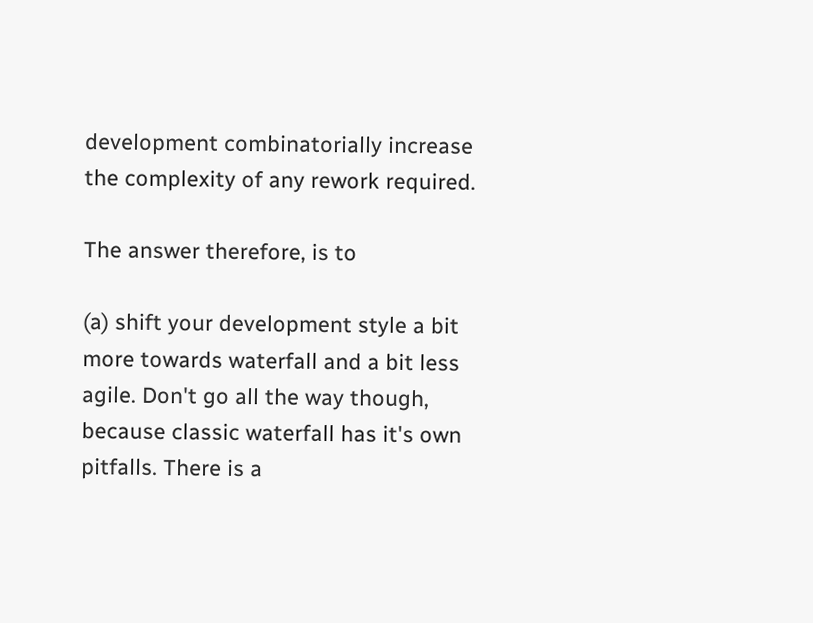development combinatorially increase the complexity of any rework required.

The answer therefore, is to

(a) shift your development style a bit more towards waterfall and a bit less agile. Don't go all the way though, because classic waterfall has it's own pitfalls. There is a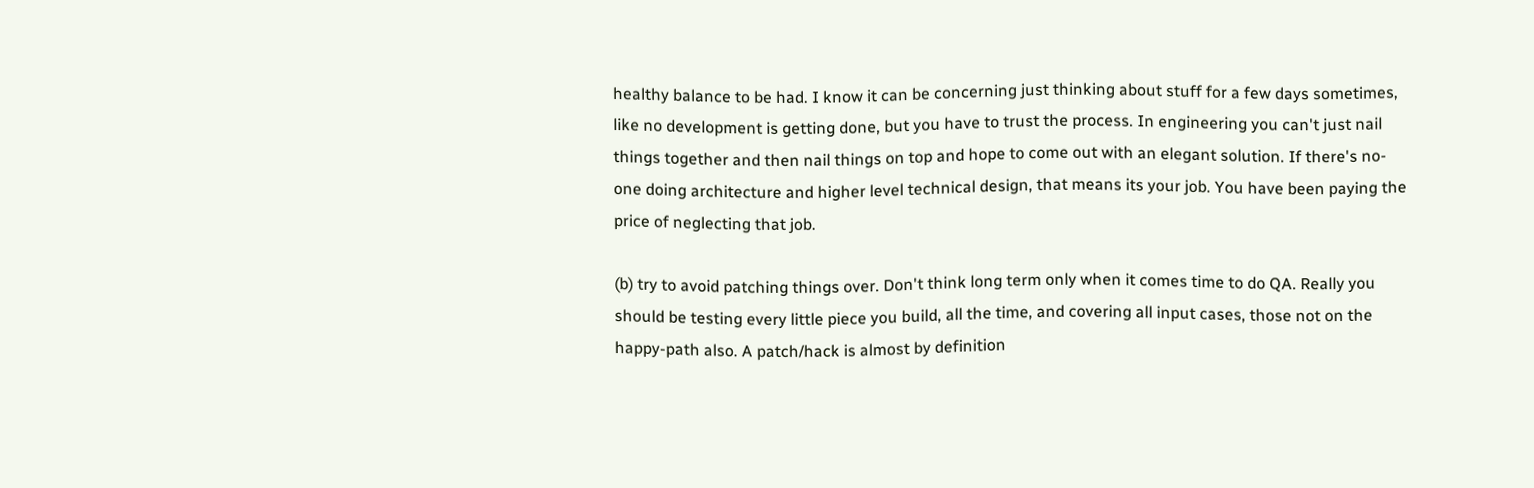healthy balance to be had. I know it can be concerning just thinking about stuff for a few days sometimes, like no development is getting done, but you have to trust the process. In engineering you can't just nail things together and then nail things on top and hope to come out with an elegant solution. If there's no-one doing architecture and higher level technical design, that means its your job. You have been paying the price of neglecting that job.

(b) try to avoid patching things over. Don't think long term only when it comes time to do QA. Really you should be testing every little piece you build, all the time, and covering all input cases, those not on the happy-path also. A patch/hack is almost by definition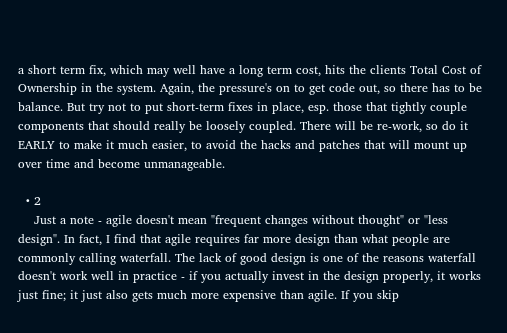a short term fix, which may well have a long term cost, hits the clients Total Cost of Ownership in the system. Again, the pressure's on to get code out, so there has to be balance. But try not to put short-term fixes in place, esp. those that tightly couple components that should really be loosely coupled. There will be re-work, so do it EARLY to make it much easier, to avoid the hacks and patches that will mount up over time and become unmanageable.

  • 2
    Just a note - agile doesn't mean "frequent changes without thought" or "less design". In fact, I find that agile requires far more design than what people are commonly calling waterfall. The lack of good design is one of the reasons waterfall doesn't work well in practice - if you actually invest in the design properly, it works just fine; it just also gets much more expensive than agile. If you skip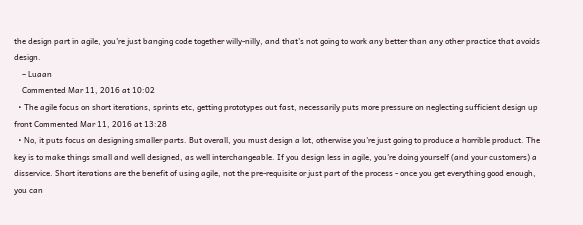the design part in agile, you're just banging code together willy-nilly, and that's not going to work any better than any other practice that avoids design.
    – Luaan
    Commented Mar 11, 2016 at 10:02
  • The agile focus on short iterations, sprints etc, getting prototypes out fast, necessarily puts more pressure on neglecting sufficient design up front Commented Mar 11, 2016 at 13:28
  • No, it puts focus on designing smaller parts. But overall, you must design a lot, otherwise you're just going to produce a horrible product. The key is to make things small and well designed, as well interchangeable. If you design less in agile, you're doing yourself (and your customers) a disservice. Short iterations are the benefit of using agile, not the pre-requisite or just part of the process - once you get everything good enough, you can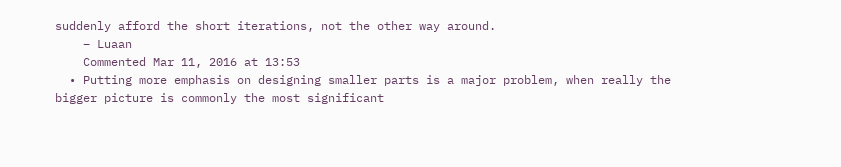suddenly afford the short iterations, not the other way around.
    – Luaan
    Commented Mar 11, 2016 at 13:53
  • Putting more emphasis on designing smaller parts is a major problem, when really the bigger picture is commonly the most significant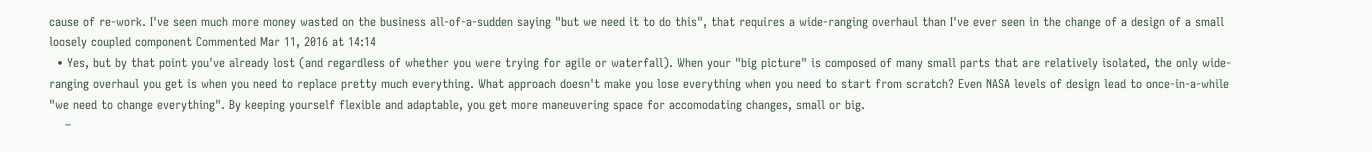cause of re-work. I've seen much more money wasted on the business all-of-a-sudden saying "but we need it to do this", that requires a wide-ranging overhaul than I've ever seen in the change of a design of a small loosely coupled component Commented Mar 11, 2016 at 14:14
  • Yes, but by that point you've already lost (and regardless of whether you were trying for agile or waterfall). When your "big picture" is composed of many small parts that are relatively isolated, the only wide-ranging overhaul you get is when you need to replace pretty much everything. What approach doesn't make you lose everything when you need to start from scratch? Even NASA levels of design lead to once-in-a-while "we need to change everything". By keeping yourself flexible and adaptable, you get more maneuvering space for accomodating changes, small or big.
    –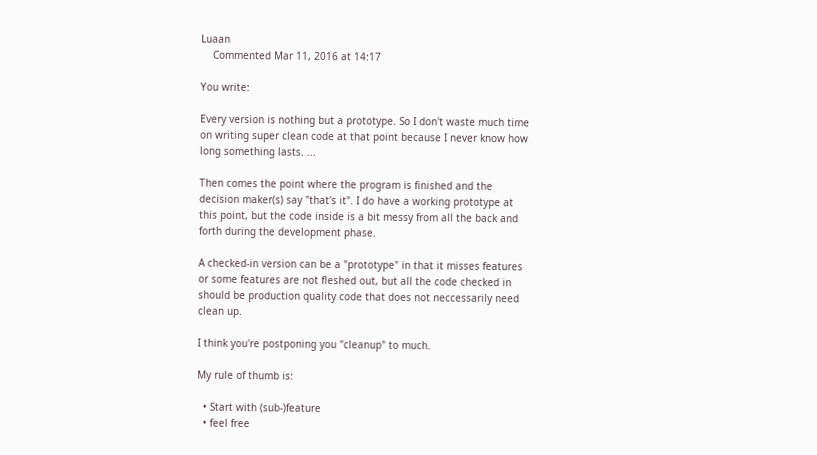Luaan
    Commented Mar 11, 2016 at 14:17

You write:

Every version is nothing but a prototype. So I don't waste much time on writing super clean code at that point because I never know how long something lasts. ...

Then comes the point where the program is finished and the decision maker(s) say "that's it". I do have a working prototype at this point, but the code inside is a bit messy from all the back and forth during the development phase.

A checked-in version can be a "prototype" in that it misses features or some features are not fleshed out, but all the code checked in should be production quality code that does not neccessarily need clean up.

I think you're postponing you "cleanup" to much.

My rule of thumb is:

  • Start with (sub-)feature
  • feel free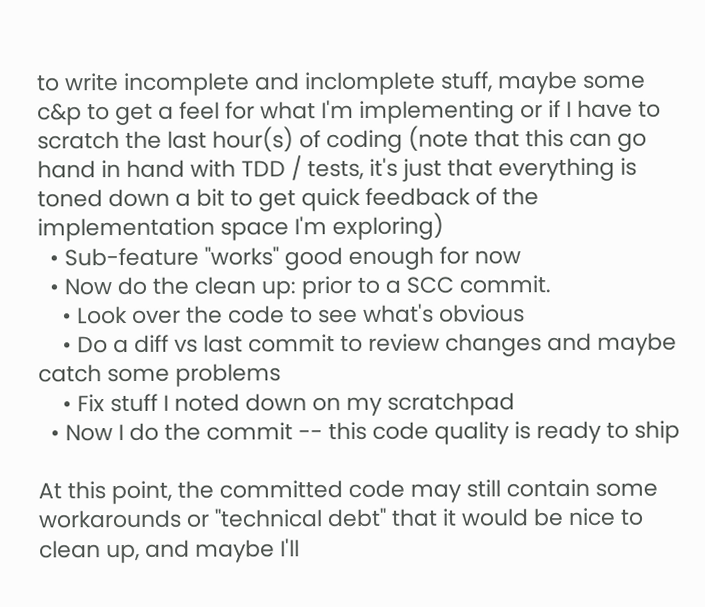to write incomplete and inclomplete stuff, maybe some c&p to get a feel for what I'm implementing or if I have to scratch the last hour(s) of coding (note that this can go hand in hand with TDD / tests, it's just that everything is toned down a bit to get quick feedback of the implementation space I'm exploring)
  • Sub-feature "works" good enough for now
  • Now do the clean up: prior to a SCC commit.
    • Look over the code to see what's obvious
    • Do a diff vs last commit to review changes and maybe catch some problems
    • Fix stuff I noted down on my scratchpad
  • Now I do the commit -- this code quality is ready to ship

At this point, the committed code may still contain some workarounds or "technical debt" that it would be nice to clean up, and maybe I'll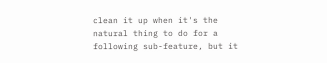clean it up when it's the natural thing to do for a following sub-feature, but it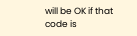will be OK if that code is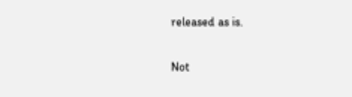released as is.

Not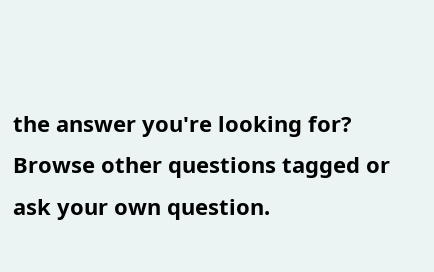the answer you're looking for? Browse other questions tagged or ask your own question.